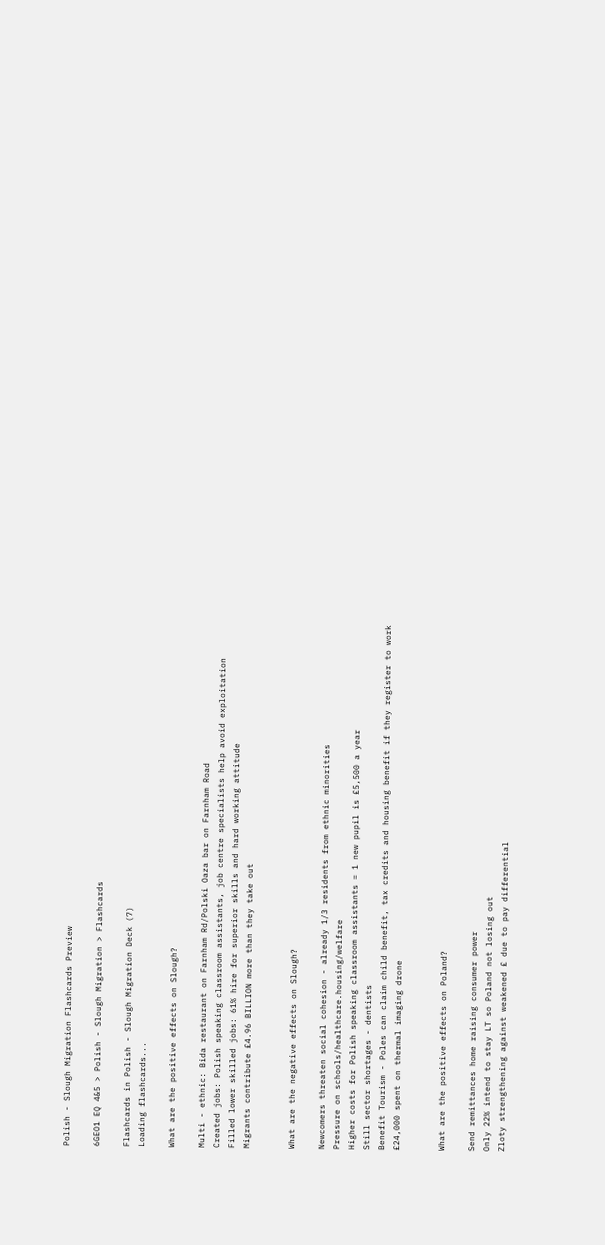Polish - Slough Migration Flashcards Preview

6GEO1 EQ 4&5 > Polish - Slough Migration > Flashcards

Flashcards in Polish - Slough Migration Deck (7)
Loading flashcards...

What are the positive effects on Slough?

Multi - ethnic: Bida restaurant on Farnham Rd/Polski Oaza bar on Farnham Road
Created jobs: Polish speaking classroom assistants, job centre specialists help avoid exploitation
Filled lower skilled jobs: 61% hire for superior skills and hard working attitude
Migrants contribute £4.96 BILLION more than they take out


What are the negative effects on Slough?

Newcomers threaten social cohesion - already 1/3 residents from ethnic minorities
Pressure on schools/healthcare.housing/welfare
Higher costs for Polish speaking classroom assistants = 1 new pupil is £5,500 a year
Still sector shortages - dentists
Benefit Tourism - Poles can claim child benefit, tax credits and housing benefit if they register to work
£24,000 spent on thermal imaging drone


What are the positive effects on Poland?

Send remittances home raising consumer power
Only 22% intend to stay LT so Poland not losing out
Zloty strengthening against weakened £ due to pay differential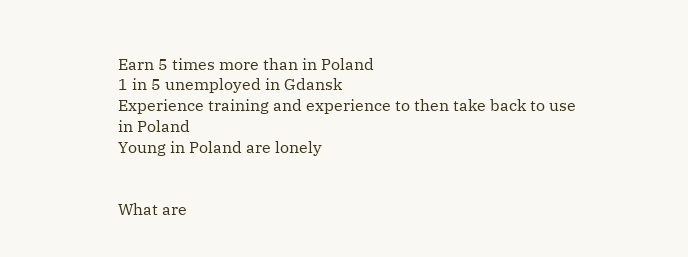Earn 5 times more than in Poland
1 in 5 unemployed in Gdansk
Experience training and experience to then take back to use in Poland
Young in Poland are lonely


What are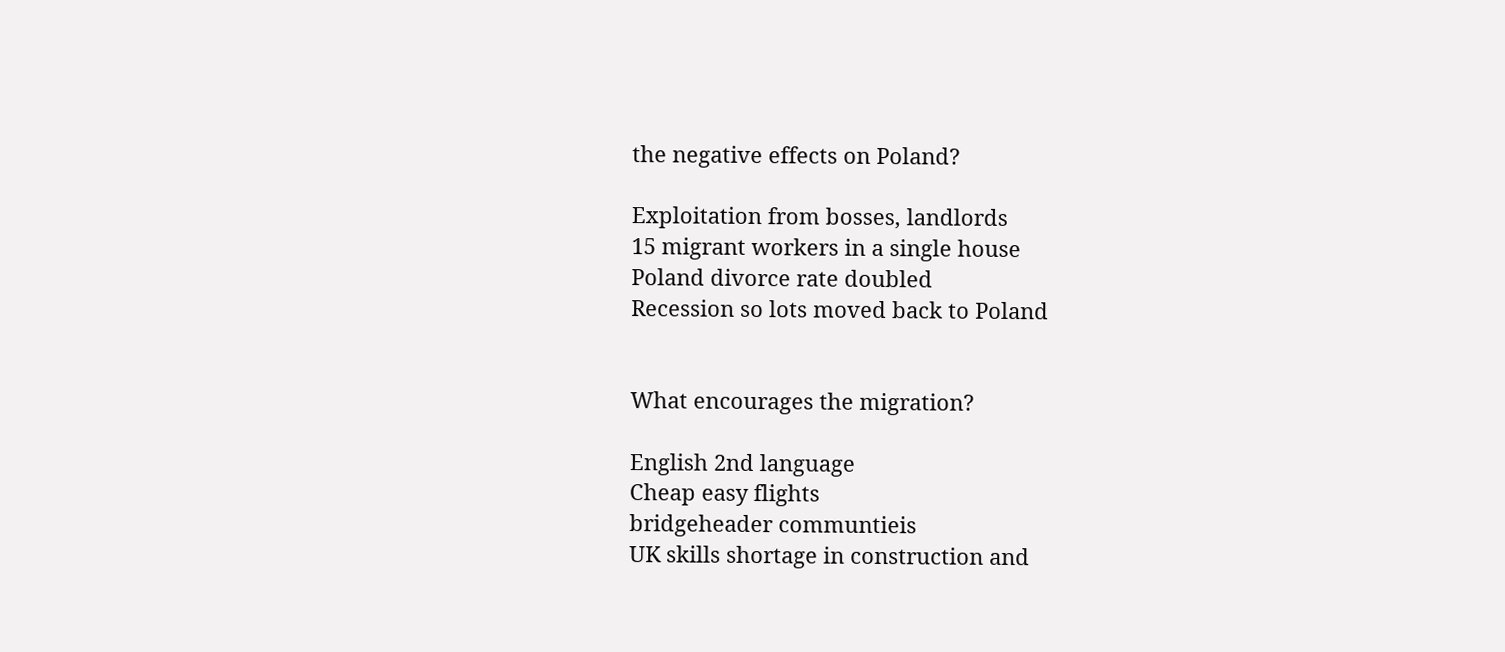the negative effects on Poland?

Exploitation from bosses, landlords
15 migrant workers in a single house
Poland divorce rate doubled
Recession so lots moved back to Poland


What encourages the migration?

English 2nd language
Cheap easy flights
bridgeheader communtieis
UK skills shortage in construction and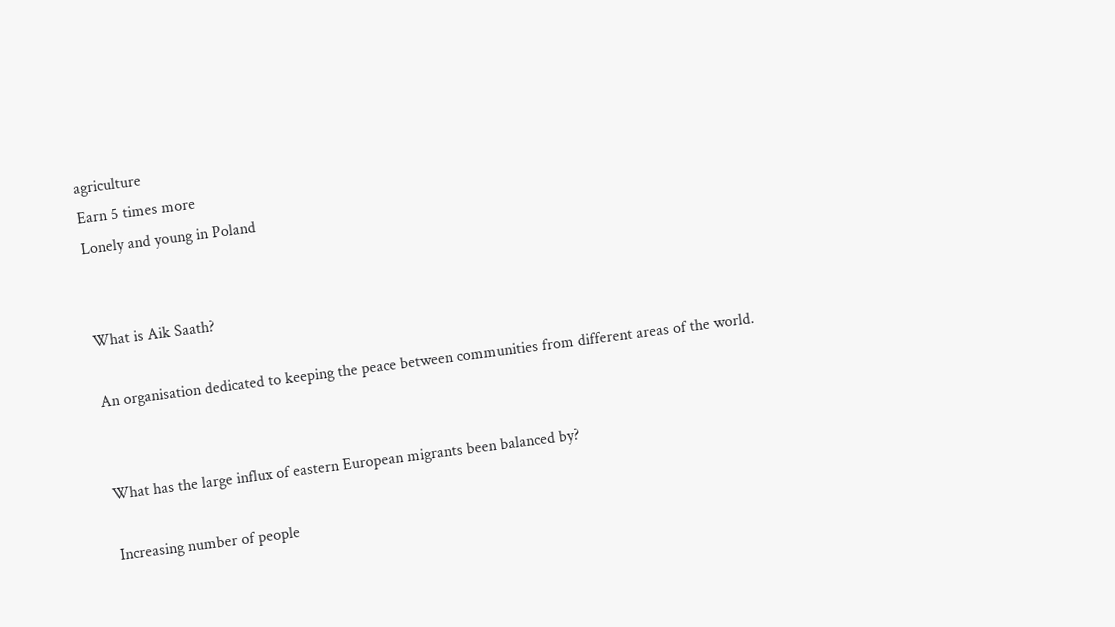agriculture
Earn 5 times more
Lonely and young in Poland


What is Aik Saath?

An organisation dedicated to keeping the peace between communities from different areas of the world.


What has the large influx of eastern European migrants been balanced by?

Increasing number of people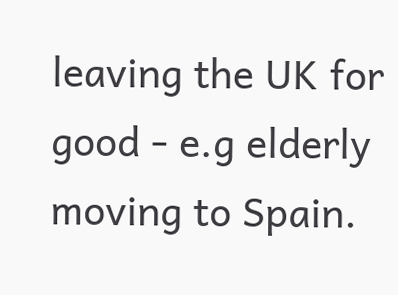leaving the UK for good - e.g elderly moving to Spain.